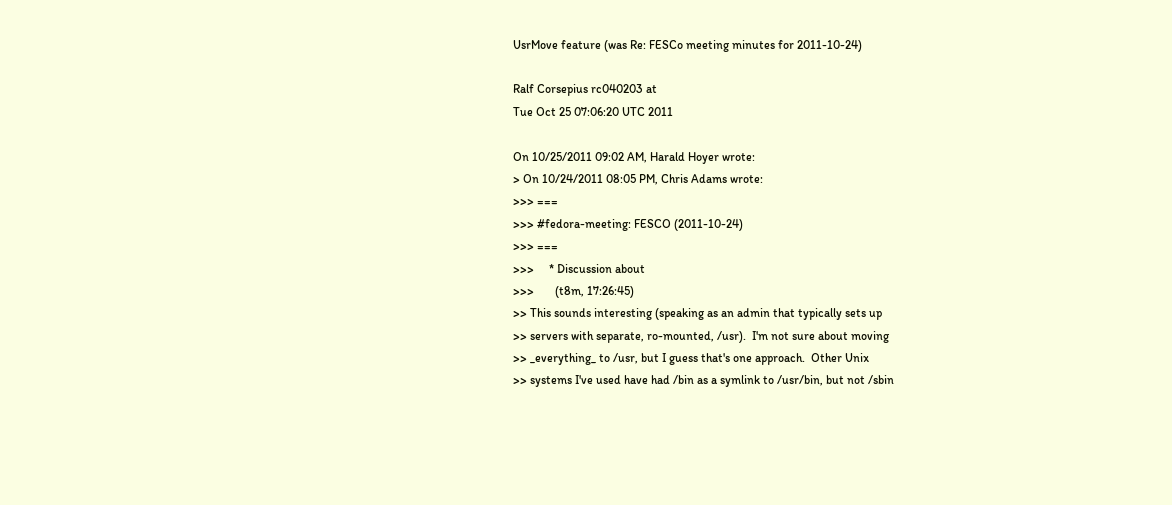UsrMove feature (was Re: FESCo meeting minutes for 2011-10-24)

Ralf Corsepius rc040203 at
Tue Oct 25 07:06:20 UTC 2011

On 10/25/2011 09:02 AM, Harald Hoyer wrote:
> On 10/24/2011 08:05 PM, Chris Adams wrote:
>>> ===
>>> #fedora-meeting: FESCO (2011-10-24)
>>> ===
>>>     * Discussion about
>>>       (t8m, 17:26:45)
>> This sounds interesting (speaking as an admin that typically sets up
>> servers with separate, ro-mounted, /usr).  I'm not sure about moving
>> _everything_ to /usr, but I guess that's one approach.  Other Unix
>> systems I've used have had /bin as a symlink to /usr/bin, but not /sbin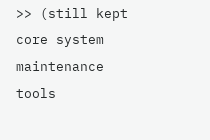>> (still kept core system maintenance tools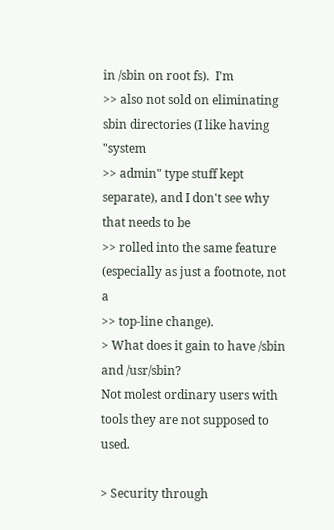in /sbin on root fs).  I'm
>> also not sold on eliminating sbin directories (I like having "system
>> admin" type stuff kept separate), and I don't see why that needs to be
>> rolled into the same feature (especially as just a footnote, not a
>> top-line change).
> What does it gain to have /sbin and /usr/sbin?
Not molest ordinary users with tools they are not supposed to used.

> Security through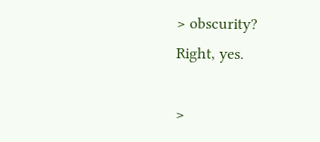> obscurity?
Right, yes.

>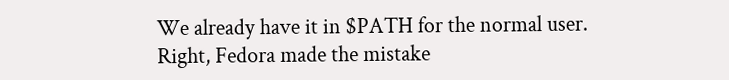We already have it in $PATH for the normal user.
Right, Fedora made the mistake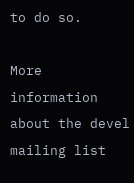to do so.

More information about the devel mailing list